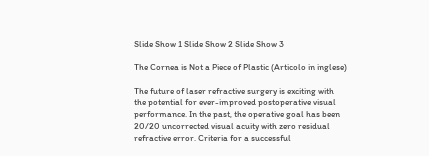Slide Show 1 Slide Show 2 Slide Show 3

The Cornea is Not a Piece of Plastic (Articolo in inglese)

The future of laser refractive surgery is exciting with the potential for ever-improved postoperative visual performance. In the past, the operative goal has been 20/20 uncorrected visual acuity with zero residual refractive error. Criteria for a successful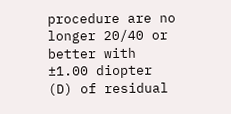procedure are no longer 20/40 or better with ±1.00 diopter (D) of residual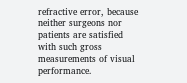refractive error, because neither surgeons nor patients are satisfied with such gross measurements of visual performance.